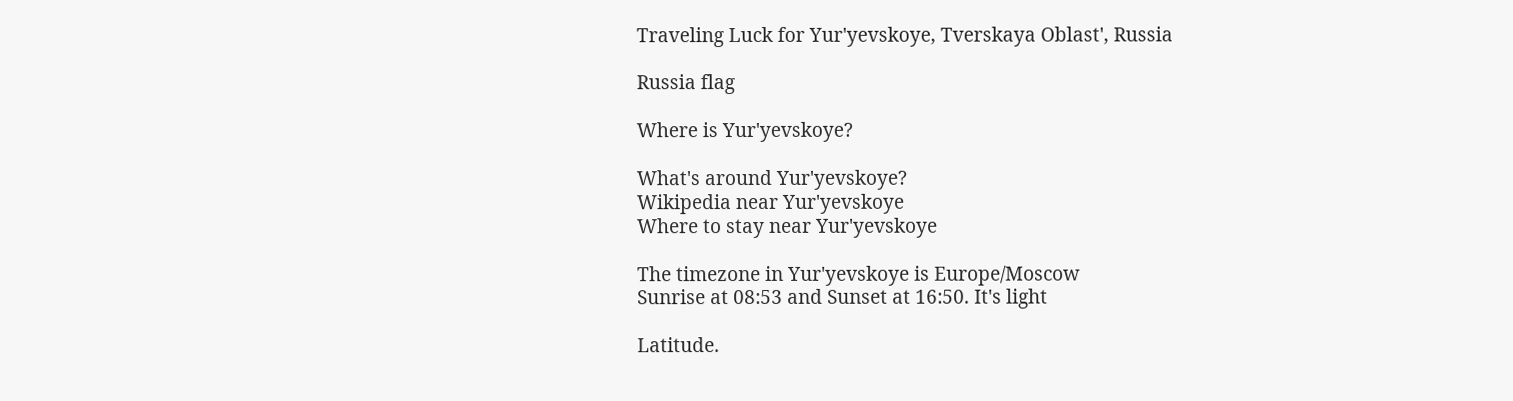Traveling Luck for Yur'yevskoye, Tverskaya Oblast', Russia

Russia flag

Where is Yur'yevskoye?

What's around Yur'yevskoye?
Wikipedia near Yur'yevskoye
Where to stay near Yur'yevskoye

The timezone in Yur'yevskoye is Europe/Moscow
Sunrise at 08:53 and Sunset at 16:50. It's light

Latitude.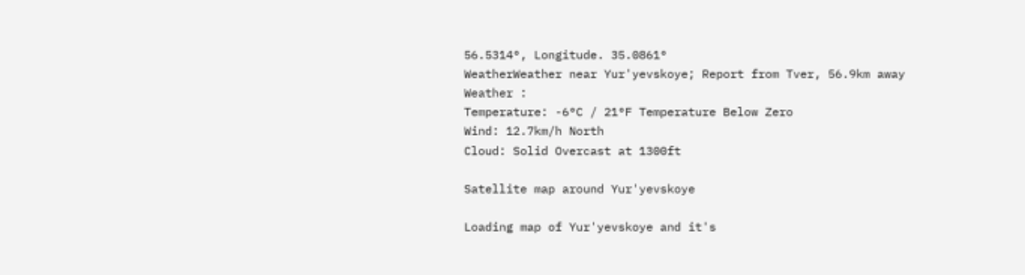56.5314°, Longitude. 35.0861°
WeatherWeather near Yur'yevskoye; Report from Tver, 56.9km away
Weather :
Temperature: -6°C / 21°F Temperature Below Zero
Wind: 12.7km/h North
Cloud: Solid Overcast at 1300ft

Satellite map around Yur'yevskoye

Loading map of Yur'yevskoye and it's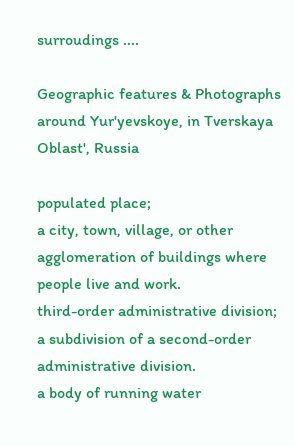surroudings ....

Geographic features & Photographs around Yur'yevskoye, in Tverskaya Oblast', Russia

populated place;
a city, town, village, or other agglomeration of buildings where people live and work.
third-order administrative division;
a subdivision of a second-order administrative division.
a body of running water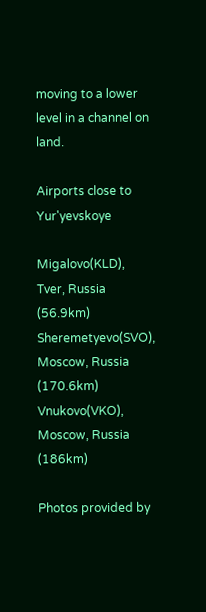moving to a lower level in a channel on land.

Airports close to Yur'yevskoye

Migalovo(KLD), Tver, Russia (56.9km)
Sheremetyevo(SVO), Moscow, Russia (170.6km)
Vnukovo(VKO), Moscow, Russia (186km)

Photos provided by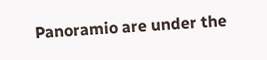Panoramio are under the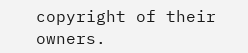copyright of their owners.